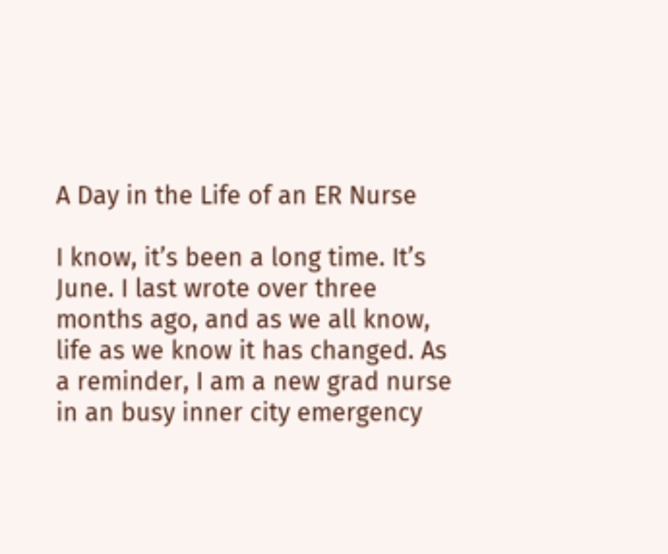A Day in the Life of an ER Nurse

I know, it’s been a long time. It’s June. I last wrote over three months ago, and as we all know, life as we know it has changed. As a reminder, I am a new grad nurse in an busy inner city emergency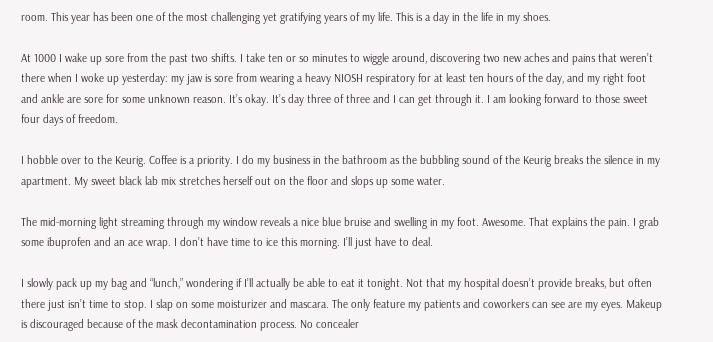room. This year has been one of the most challenging yet gratifying years of my life. This is a day in the life in my shoes.

At 1000 I wake up sore from the past two shifts. I take ten or so minutes to wiggle around, discovering two new aches and pains that weren’t there when I woke up yesterday: my jaw is sore from wearing a heavy NIOSH respiratory for at least ten hours of the day, and my right foot and ankle are sore for some unknown reason. It’s okay. It’s day three of three and I can get through it. I am looking forward to those sweet four days of freedom.

I hobble over to the Keurig. Coffee is a priority. I do my business in the bathroom as the bubbling sound of the Keurig breaks the silence in my apartment. My sweet black lab mix stretches herself out on the floor and slops up some water.

The mid-morning light streaming through my window reveals a nice blue bruise and swelling in my foot. Awesome. That explains the pain. I grab some ibuprofen and an ace wrap. I don’t have time to ice this morning. I’ll just have to deal.

I slowly pack up my bag and “lunch,” wondering if I’ll actually be able to eat it tonight. Not that my hospital doesn’t provide breaks, but often there just isn’t time to stop. I slap on some moisturizer and mascara. The only feature my patients and coworkers can see are my eyes. Makeup is discouraged because of the mask decontamination process. No concealer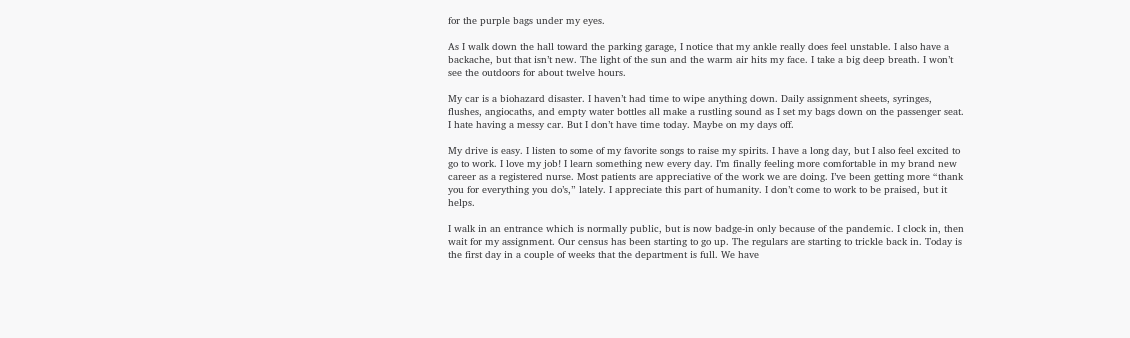for the purple bags under my eyes.

As I walk down the hall toward the parking garage, I notice that my ankle really does feel unstable. I also have a backache, but that isn’t new. The light of the sun and the warm air hits my face. I take a big deep breath. I won’t see the outdoors for about twelve hours.

My car is a biohazard disaster. I haven’t had time to wipe anything down. Daily assignment sheets, syringes, flushes, angiocaths, and empty water bottles all make a rustling sound as I set my bags down on the passenger seat. I hate having a messy car. But I don’t have time today. Maybe on my days off.

My drive is easy. I listen to some of my favorite songs to raise my spirits. I have a long day, but I also feel excited to go to work. I love my job! I learn something new every day. I’m finally feeling more comfortable in my brand new career as a registered nurse. Most patients are appreciative of the work we are doing. I’ve been getting more “thank you for everything you do’s,” lately. I appreciate this part of humanity. I don’t come to work to be praised, but it helps.

I walk in an entrance which is normally public, but is now badge-in only because of the pandemic. I clock in, then wait for my assignment. Our census has been starting to go up. The regulars are starting to trickle back in. Today is the first day in a couple of weeks that the department is full. We have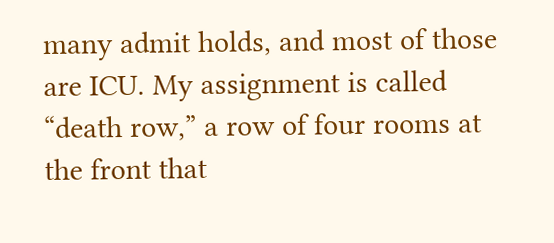many admit holds, and most of those are ICU. My assignment is called “death row,” a row of four rooms at the front that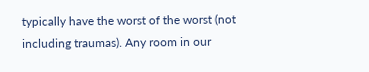typically have the worst of the worst (not including traumas). Any room in our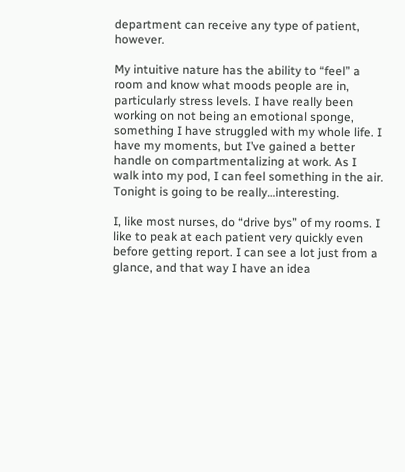department can receive any type of patient, however.

My intuitive nature has the ability to “feel” a room and know what moods people are in, particularly stress levels. I have really been working on not being an emotional sponge, something I have struggled with my whole life. I have my moments, but I’ve gained a better handle on compartmentalizing at work. As I walk into my pod, I can feel something in the air. Tonight is going to be really…interesting.

I, like most nurses, do “drive bys” of my rooms. I like to peak at each patient very quickly even before getting report. I can see a lot just from a glance, and that way I have an idea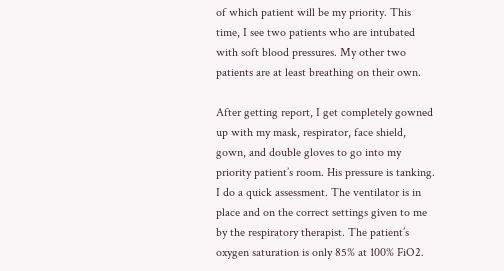of which patient will be my priority. This time, I see two patients who are intubated with soft blood pressures. My other two patients are at least breathing on their own.

After getting report, I get completely gowned up with my mask, respirator, face shield, gown, and double gloves to go into my priority patient’s room. His pressure is tanking. I do a quick assessment. The ventilator is in place and on the correct settings given to me by the respiratory therapist. The patient’s oxygen saturation is only 85% at 100% FiO2.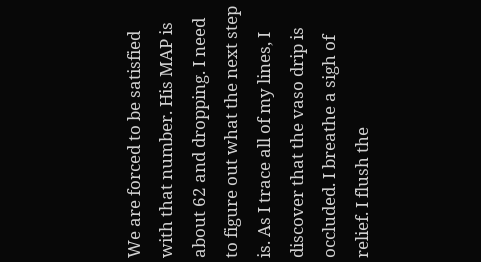We are forced to be satisfied with that number. His MAP is about 62 and dropping. I need to figure out what the next step is. As I trace all of my lines, I discover that the vaso drip is occluded. I breathe a sigh of relief. I flush the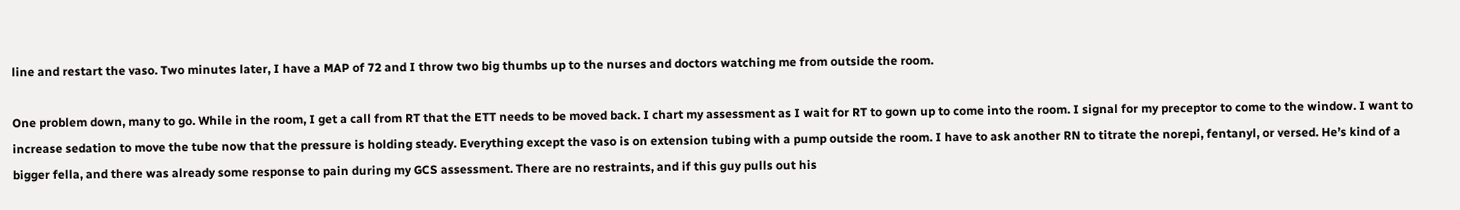line and restart the vaso. Two minutes later, I have a MAP of 72 and I throw two big thumbs up to the nurses and doctors watching me from outside the room.

One problem down, many to go. While in the room, I get a call from RT that the ETT needs to be moved back. I chart my assessment as I wait for RT to gown up to come into the room. I signal for my preceptor to come to the window. I want to increase sedation to move the tube now that the pressure is holding steady. Everything except the vaso is on extension tubing with a pump outside the room. I have to ask another RN to titrate the norepi, fentanyl, or versed. He’s kind of a bigger fella, and there was already some response to pain during my GCS assessment. There are no restraints, and if this guy pulls out his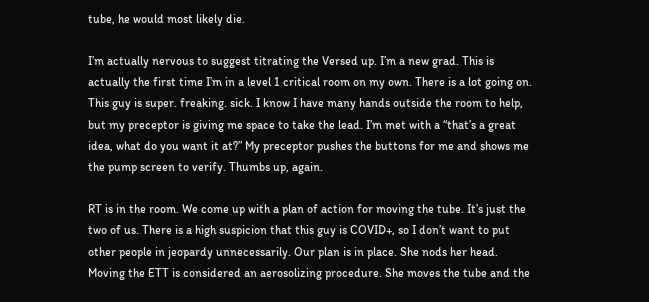tube, he would most likely die.

I’m actually nervous to suggest titrating the Versed up. I’m a new grad. This is actually the first time I’m in a level 1 critical room on my own. There is a lot going on. This guy is super. freaking. sick. I know I have many hands outside the room to help, but my preceptor is giving me space to take the lead. I’m met with a “that’s a great idea, what do you want it at?” My preceptor pushes the buttons for me and shows me the pump screen to verify. Thumbs up, again.

RT is in the room. We come up with a plan of action for moving the tube. It’s just the two of us. There is a high suspicion that this guy is COVID+, so I don’t want to put other people in jeopardy unnecessarily. Our plan is in place. She nods her head. Moving the ETT is considered an aerosolizing procedure. She moves the tube and the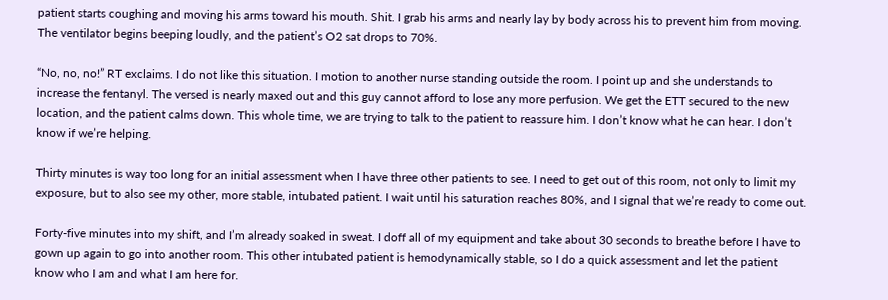patient starts coughing and moving his arms toward his mouth. Shit. I grab his arms and nearly lay by body across his to prevent him from moving. The ventilator begins beeping loudly, and the patient’s O2 sat drops to 70%.

“No, no, no!” RT exclaims. I do not like this situation. I motion to another nurse standing outside the room. I point up and she understands to increase the fentanyl. The versed is nearly maxed out and this guy cannot afford to lose any more perfusion. We get the ETT secured to the new location, and the patient calms down. This whole time, we are trying to talk to the patient to reassure him. I don’t know what he can hear. I don’t know if we’re helping.

Thirty minutes is way too long for an initial assessment when I have three other patients to see. I need to get out of this room, not only to limit my exposure, but to also see my other, more stable, intubated patient. I wait until his saturation reaches 80%, and I signal that we’re ready to come out.

Forty-five minutes into my shift, and I’m already soaked in sweat. I doff all of my equipment and take about 30 seconds to breathe before I have to gown up again to go into another room. This other intubated patient is hemodynamically stable, so I do a quick assessment and let the patient know who I am and what I am here for.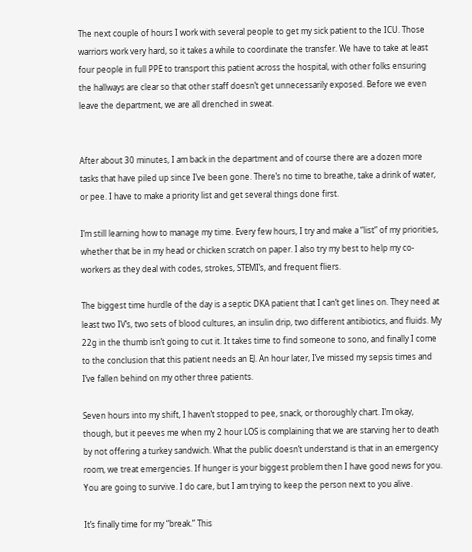The next couple of hours I work with several people to get my sick patient to the ICU. Those warriors work very hard, so it takes a while to coordinate the transfer. We have to take at least four people in full PPE to transport this patient across the hospital, with other folks ensuring the hallways are clear so that other staff doesn’t get unnecessarily exposed. Before we even leave the department, we are all drenched in sweat.


After about 30 minutes, I am back in the department and of course there are a dozen more tasks that have piled up since I’ve been gone. There’s no time to breathe, take a drink of water, or pee. I have to make a priority list and get several things done first.

I’m still learning how to manage my time. Every few hours, I try and make a “list” of my priorities, whether that be in my head or chicken scratch on paper. I also try my best to help my co-workers as they deal with codes, strokes, STEMI’s, and frequent fliers.

The biggest time hurdle of the day is a septic DKA patient that I can’t get lines on. They need at least two IV’s, two sets of blood cultures, an insulin drip, two different antibiotics, and fluids. My 22g in the thumb isn’t going to cut it. It takes time to find someone to sono, and finally I come to the conclusion that this patient needs an EJ. An hour later, I’ve missed my sepsis times and I’ve fallen behind on my other three patients.

Seven hours into my shift, I haven’t stopped to pee, snack, or thoroughly chart. I’m okay, though, but it peeves me when my 2 hour LOS is complaining that we are starving her to death by not offering a turkey sandwich. What the public doesn’t understand is that in an emergency room, we treat emergencies. If hunger is your biggest problem then I have good news for you. You are going to survive. I do care, but I am trying to keep the person next to you alive.

It’s finally time for my “break.” This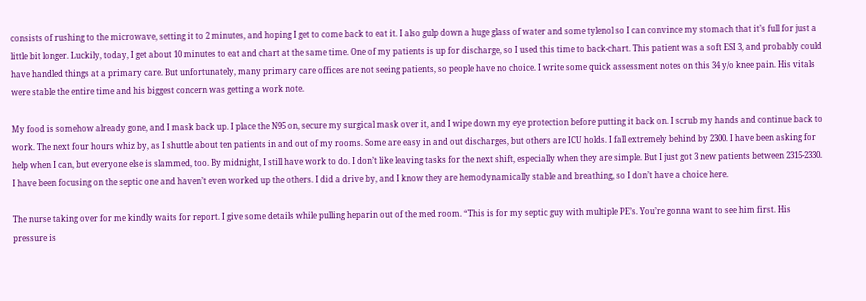consists of rushing to the microwave, setting it to 2 minutes, and hoping I get to come back to eat it. I also gulp down a huge glass of water and some tylenol so I can convince my stomach that it’s full for just a little bit longer. Luckily, today, I get about 10 minutes to eat and chart at the same time. One of my patients is up for discharge, so I used this time to back-chart. This patient was a soft ESI 3, and probably could have handled things at a primary care. But unfortunately, many primary care offices are not seeing patients, so people have no choice. I write some quick assessment notes on this 34 y/o knee pain. His vitals were stable the entire time and his biggest concern was getting a work note.

My food is somehow already gone, and I mask back up. I place the N95 on, secure my surgical mask over it, and I wipe down my eye protection before putting it back on. I scrub my hands and continue back to work. The next four hours whiz by, as I shuttle about ten patients in and out of my rooms. Some are easy in and out discharges, but others are ICU holds. I fall extremely behind by 2300. I have been asking for help when I can, but everyone else is slammed, too. By midnight, I still have work to do. I don’t like leaving tasks for the next shift, especially when they are simple. But I just got 3 new patients between 2315-2330. I have been focusing on the septic one and haven’t even worked up the others. I did a drive by, and I know they are hemodynamically stable and breathing, so I don’t have a choice here.

The nurse taking over for me kindly waits for report. I give some details while pulling heparin out of the med room. “This is for my septic guy with multiple PE’s. You’re gonna want to see him first. His pressure is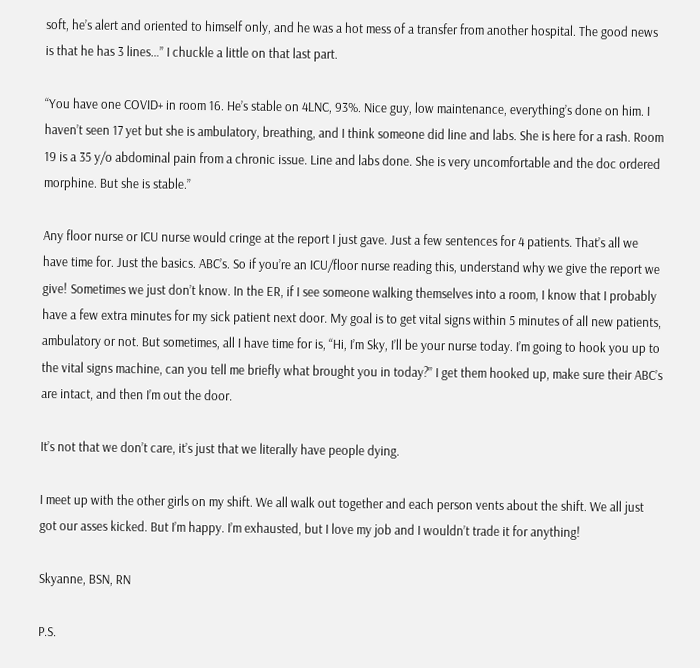soft, he’s alert and oriented to himself only, and he was a hot mess of a transfer from another hospital. The good news is that he has 3 lines…” I chuckle a little on that last part.

“You have one COVID+ in room 16. He’s stable on 4LNC, 93%. Nice guy, low maintenance, everything’s done on him. I haven’t seen 17 yet but she is ambulatory, breathing, and I think someone did line and labs. She is here for a rash. Room 19 is a 35 y/o abdominal pain from a chronic issue. Line and labs done. She is very uncomfortable and the doc ordered morphine. But she is stable.”

Any floor nurse or ICU nurse would cringe at the report I just gave. Just a few sentences for 4 patients. That’s all we have time for. Just the basics. ABC’s. So if you’re an ICU/floor nurse reading this, understand why we give the report we give! Sometimes we just don’t know. In the ER, if I see someone walking themselves into a room, I know that I probably have a few extra minutes for my sick patient next door. My goal is to get vital signs within 5 minutes of all new patients, ambulatory or not. But sometimes, all I have time for is, “Hi, I’m Sky, I’ll be your nurse today. I’m going to hook you up to the vital signs machine, can you tell me briefly what brought you in today?” I get them hooked up, make sure their ABC’s are intact, and then I’m out the door.

It’s not that we don’t care, it’s just that we literally have people dying.

I meet up with the other girls on my shift. We all walk out together and each person vents about the shift. We all just got our asses kicked. But I’m happy. I’m exhausted, but I love my job and I wouldn’t trade it for anything!

Skyanne, BSN, RN

P.S.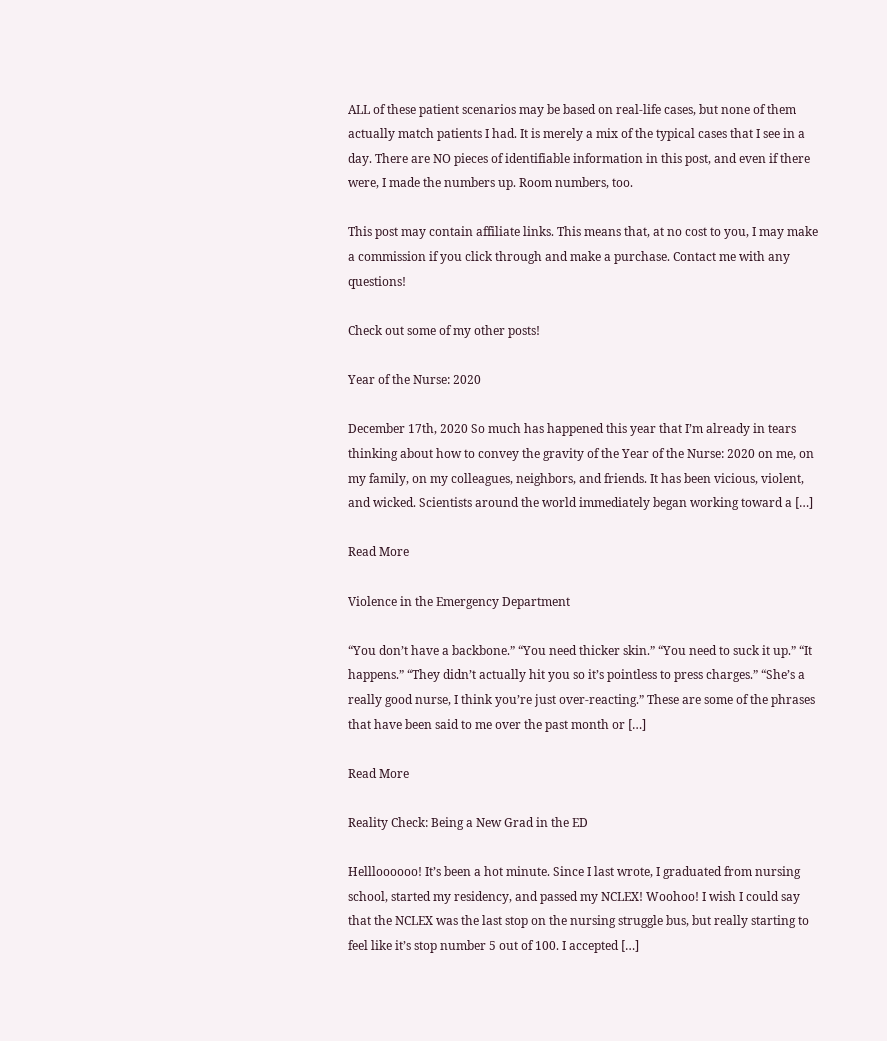ALL of these patient scenarios may be based on real-life cases, but none of them actually match patients I had. It is merely a mix of the typical cases that I see in a day. There are NO pieces of identifiable information in this post, and even if there were, I made the numbers up. Room numbers, too.

This post may contain affiliate links. This means that, at no cost to you, I may make a commission if you click through and make a purchase. Contact me with any questions!

Check out some of my other posts!

Year of the Nurse: 2020

December 17th, 2020 So much has happened this year that I’m already in tears thinking about how to convey the gravity of the Year of the Nurse: 2020 on me, on my family, on my colleagues, neighbors, and friends. It has been vicious, violent, and wicked. Scientists around the world immediately began working toward a […]

Read More

Violence in the Emergency Department

“You don’t have a backbone.” “You need thicker skin.” “You need to suck it up.” “It happens.” “They didn’t actually hit you so it’s pointless to press charges.” “She’s a really good nurse, I think you’re just over-reacting.” These are some of the phrases that have been said to me over the past month or […]

Read More

Reality Check: Being a New Grad in the ED

Hellloooooo! It’s been a hot minute. Since I last wrote, I graduated from nursing school, started my residency, and passed my NCLEX! Woohoo! I wish I could say that the NCLEX was the last stop on the nursing struggle bus, but really starting to feel like it’s stop number 5 out of 100. I accepted […]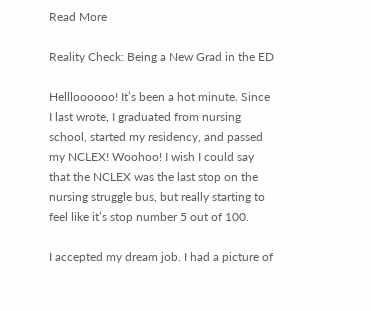Read More

Reality Check: Being a New Grad in the ED

Hellloooooo! It’s been a hot minute. Since I last wrote, I graduated from nursing school, started my residency, and passed my NCLEX! Woohoo! I wish I could say that the NCLEX was the last stop on the nursing struggle bus, but really starting to feel like it’s stop number 5 out of 100.

I accepted my dream job. I had a picture of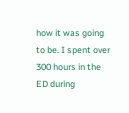how it was going to be. I spent over 300 hours in the ED during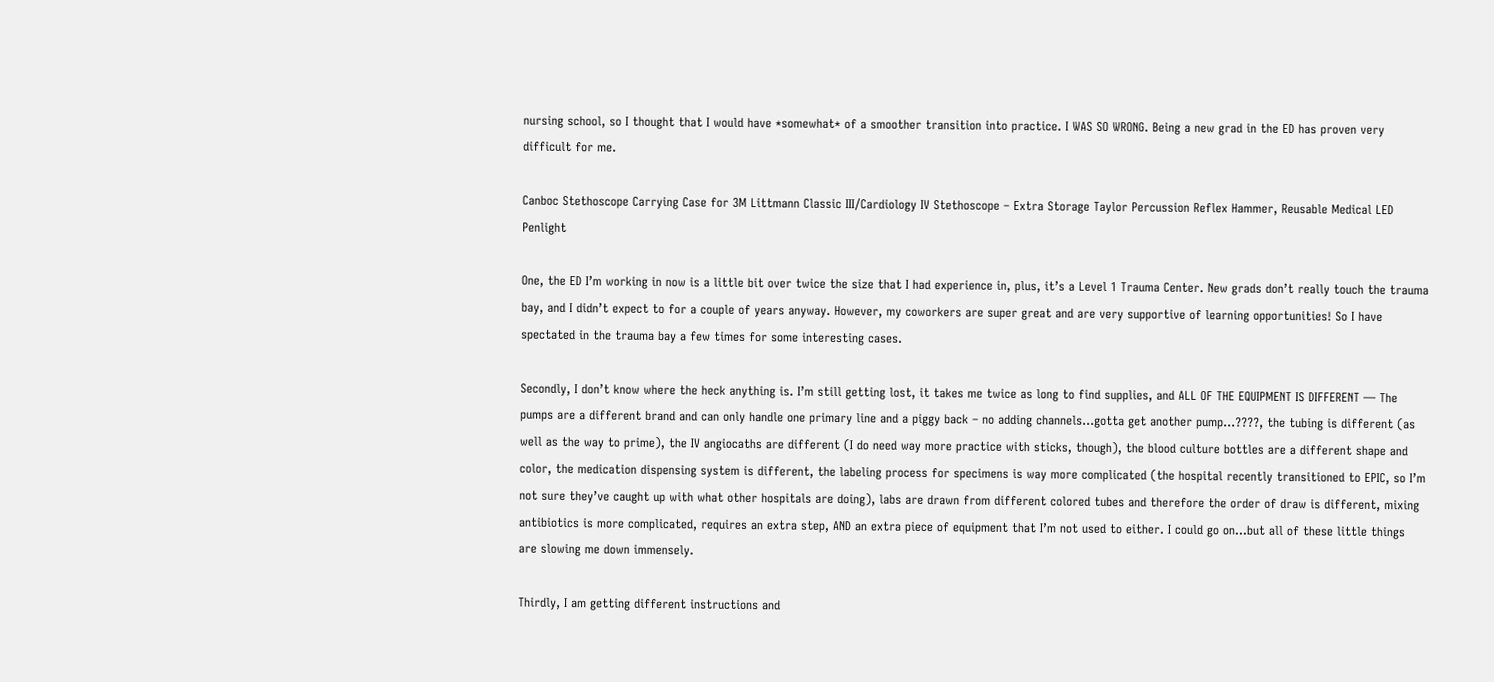nursing school, so I thought that I would have *somewhat* of a smoother transition into practice. I WAS SO WRONG. Being a new grad in the ED has proven very difficult for me.

Canboc Stethoscope Carrying Case for 3M Littmann Classic III/Cardiology IV Stethoscope – Extra Storage Taylor Percussion Reflex Hammer, Reusable Medical LED Penlight

One, the ED I’m working in now is a little bit over twice the size that I had experience in, plus, it’s a Level 1 Trauma Center. New grads don’t really touch the trauma bay, and I didn’t expect to for a couple of years anyway. However, my coworkers are super great and are very supportive of learning opportunities! So I have spectated in the trauma bay a few times for some interesting cases.

Secondly, I don’t know where the heck anything is. I’m still getting lost, it takes me twice as long to find supplies, and ALL OF THE EQUIPMENT IS DIFFERENT — The pumps are a different brand and can only handle one primary line and a piggy back – no adding channels…gotta get another pump…????, the tubing is different (as well as the way to prime), the IV angiocaths are different (I do need way more practice with sticks, though), the blood culture bottles are a different shape and color, the medication dispensing system is different, the labeling process for specimens is way more complicated (the hospital recently transitioned to EPIC, so I’m not sure they’ve caught up with what other hospitals are doing), labs are drawn from different colored tubes and therefore the order of draw is different, mixing antibiotics is more complicated, requires an extra step, AND an extra piece of equipment that I’m not used to either. I could go on…but all of these little things are slowing me down immensely.

Thirdly, I am getting different instructions and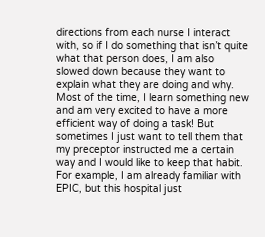directions from each nurse I interact with, so if I do something that isn’t quite what that person does, I am also slowed down because they want to explain what they are doing and why. Most of the time, I learn something new and am very excited to have a more efficient way of doing a task! But sometimes I just want to tell them that my preceptor instructed me a certain way and I would like to keep that habit. For example, I am already familiar with EPIC, but this hospital just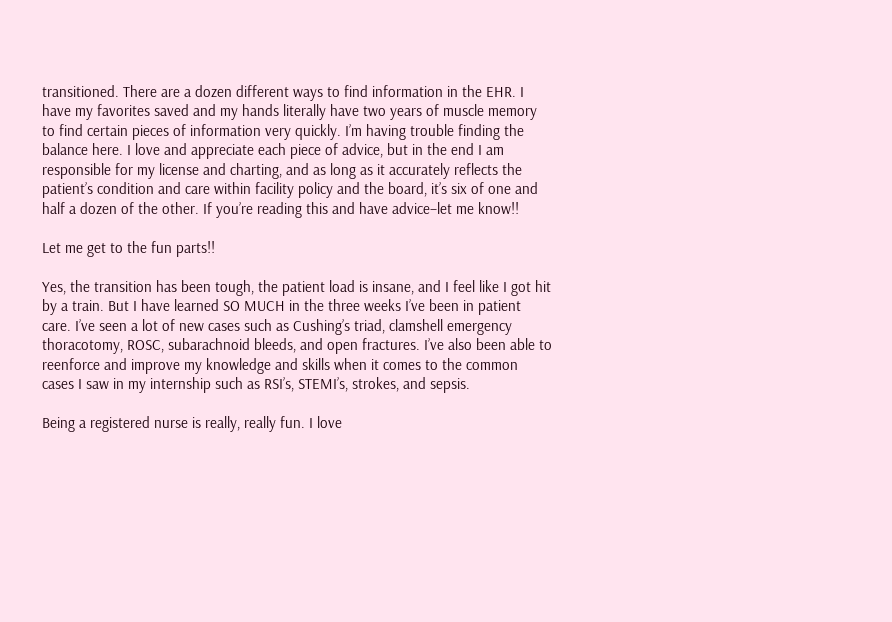transitioned. There are a dozen different ways to find information in the EHR. I have my favorites saved and my hands literally have two years of muscle memory to find certain pieces of information very quickly. I’m having trouble finding the balance here. I love and appreciate each piece of advice, but in the end I am responsible for my license and charting, and as long as it accurately reflects the patient’s condition and care within facility policy and the board, it’s six of one and half a dozen of the other. If you’re reading this and have advice–let me know!!

Let me get to the fun parts!!

Yes, the transition has been tough, the patient load is insane, and I feel like I got hit by a train. But I have learned SO MUCH in the three weeks I’ve been in patient care. I’ve seen a lot of new cases such as Cushing’s triad, clamshell emergency thoracotomy, ROSC, subarachnoid bleeds, and open fractures. I’ve also been able to reenforce and improve my knowledge and skills when it comes to the common cases I saw in my internship such as RSI’s, STEMI’s, strokes, and sepsis.

Being a registered nurse is really, really fun. I love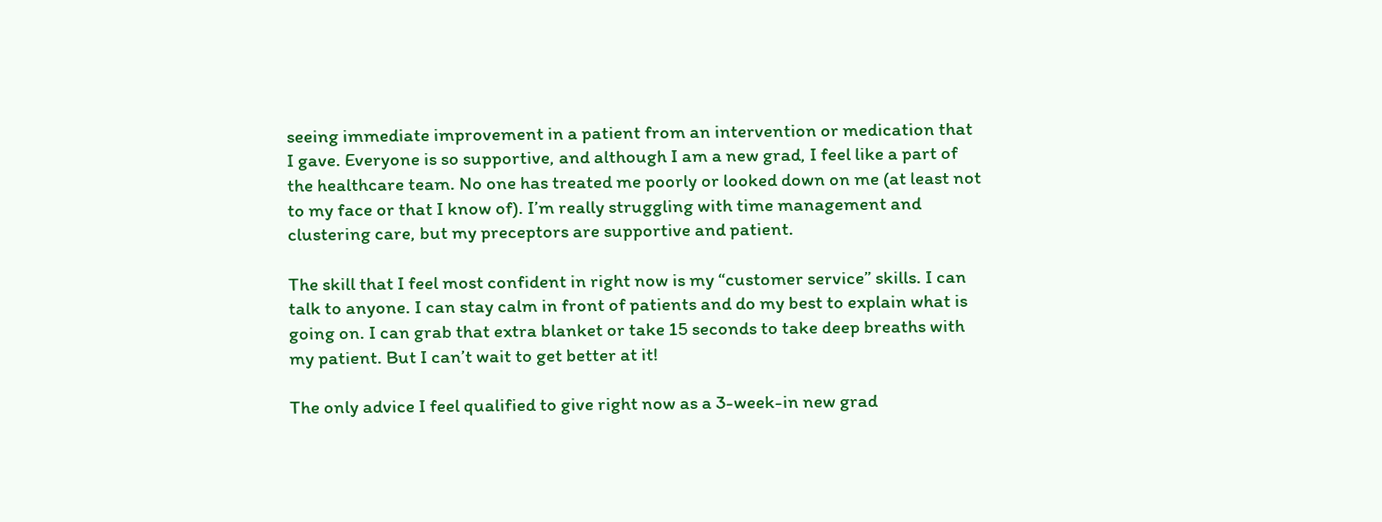seeing immediate improvement in a patient from an intervention or medication that I gave. Everyone is so supportive, and although I am a new grad, I feel like a part of the healthcare team. No one has treated me poorly or looked down on me (at least not to my face or that I know of). I’m really struggling with time management and clustering care, but my preceptors are supportive and patient.

The skill that I feel most confident in right now is my “customer service” skills. I can talk to anyone. I can stay calm in front of patients and do my best to explain what is going on. I can grab that extra blanket or take 15 seconds to take deep breaths with my patient. But I can’t wait to get better at it!

The only advice I feel qualified to give right now as a 3-week-in new grad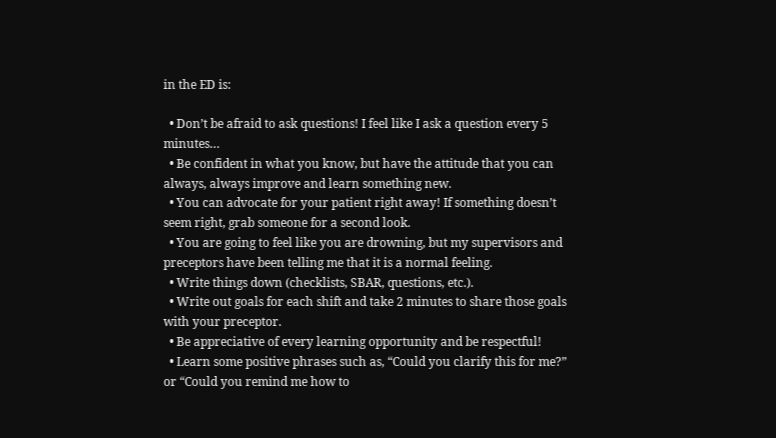in the ED is:

  • Don’t be afraid to ask questions! I feel like I ask a question every 5 minutes…
  • Be confident in what you know, but have the attitude that you can always, always improve and learn something new.
  • You can advocate for your patient right away! If something doesn’t seem right, grab someone for a second look.
  • You are going to feel like you are drowning, but my supervisors and preceptors have been telling me that it is a normal feeling.
  • Write things down (checklists, SBAR, questions, etc.).
  • Write out goals for each shift and take 2 minutes to share those goals with your preceptor.
  • Be appreciative of every learning opportunity and be respectful!
  • Learn some positive phrases such as, “Could you clarify this for me?” or “Could you remind me how to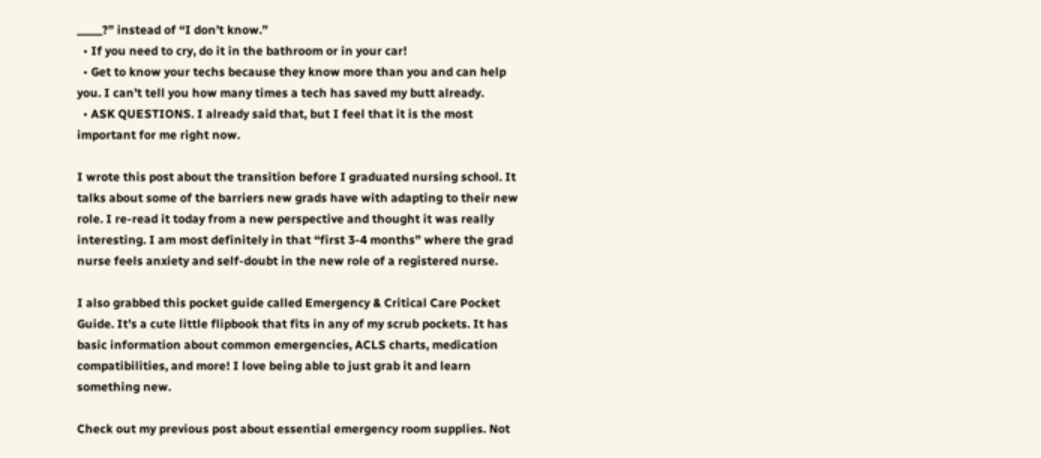_____?” instead of “I don’t know.”
  • If you need to cry, do it in the bathroom or in your car!
  • Get to know your techs because they know more than you and can help you. I can’t tell you how many times a tech has saved my butt already.
  • ASK QUESTIONS. I already said that, but I feel that it is the most important for me right now.

I wrote this post about the transition before I graduated nursing school. It talks about some of the barriers new grads have with adapting to their new role. I re-read it today from a new perspective and thought it was really interesting. I am most definitely in that “first 3-4 months” where the grad nurse feels anxiety and self-doubt in the new role of a registered nurse.

I also grabbed this pocket guide called Emergency & Critical Care Pocket Guide. It’s a cute little flipbook that fits in any of my scrub pockets. It has basic information about common emergencies, ACLS charts, medication compatibilities, and more! I love being able to just grab it and learn something new.

Check out my previous post about essential emergency room supplies. Not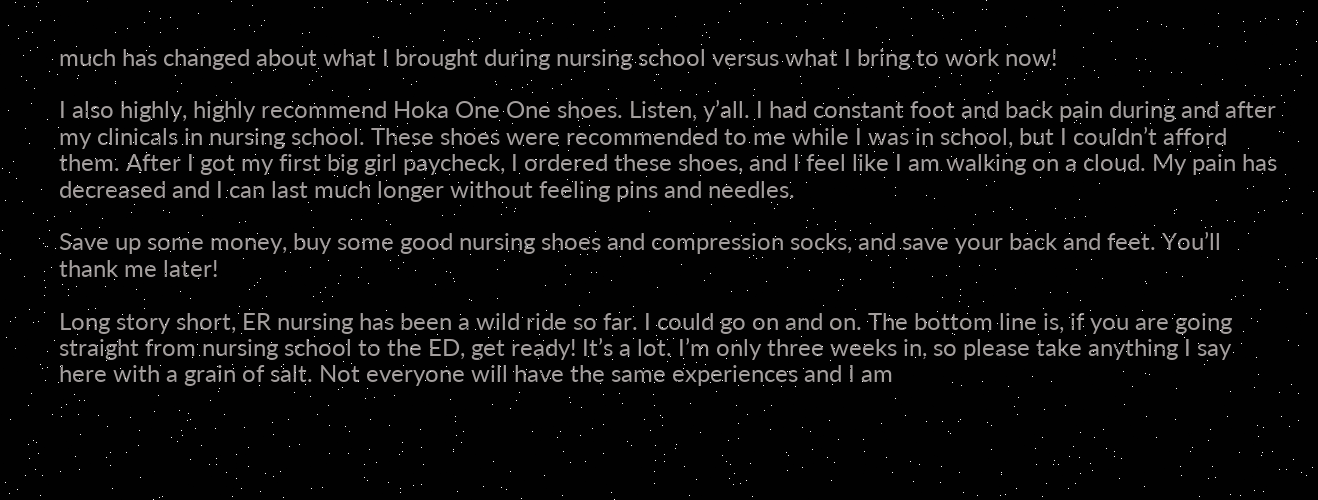much has changed about what I brought during nursing school versus what I bring to work now!

I also highly, highly recommend Hoka One One shoes. Listen, y’all. I had constant foot and back pain during and after my clinicals in nursing school. These shoes were recommended to me while I was in school, but I couldn’t afford them. After I got my first big girl paycheck, I ordered these shoes, and I feel like I am walking on a cloud. My pain has decreased and I can last much longer without feeling pins and needles.

Save up some money, buy some good nursing shoes and compression socks, and save your back and feet. You’ll thank me later!

Long story short, ER nursing has been a wild ride so far. I could go on and on. The bottom line is, if you are going straight from nursing school to the ED, get ready! It’s a lot. I’m only three weeks in, so please take anything I say here with a grain of salt. Not everyone will have the same experiences and I am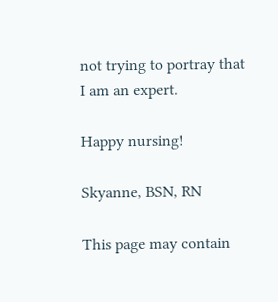not trying to portray that I am an expert.

Happy nursing!

Skyanne, BSN, RN

This page may contain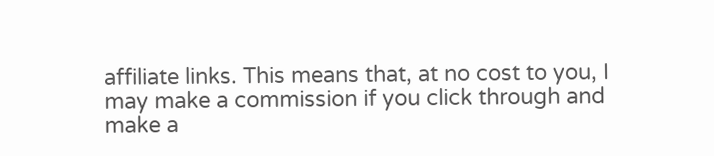affiliate links. This means that, at no cost to you, I may make a commission if you click through and make a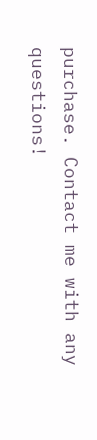purchase. Contact me with any questions!